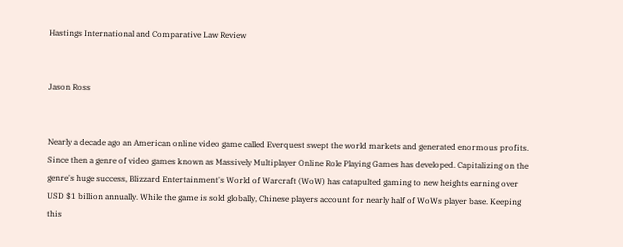Hastings International and Comparative Law Review


Jason Ross


Nearly a decade ago an American online video game called Everquest swept the world markets and generated enormous profits. Since then a genre of video games known as Massively Multiplayer Online Role Playing Games has developed. Capitalizing on the genre's huge success, Blizzard Entertainment's World of Warcraft (WoW) has catapulted gaming to new heights earning over USD $1 billion annually. While the game is sold globally, Chinese players account for nearly half of WoWs player base. Keeping this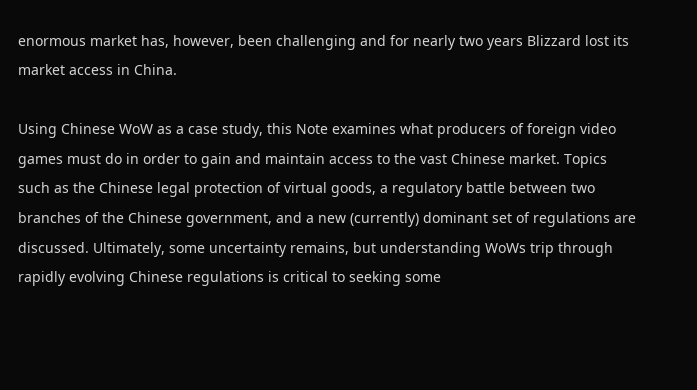enormous market has, however, been challenging and for nearly two years Blizzard lost its market access in China.

Using Chinese WoW as a case study, this Note examines what producers of foreign video games must do in order to gain and maintain access to the vast Chinese market. Topics such as the Chinese legal protection of virtual goods, a regulatory battle between two branches of the Chinese government, and a new (currently) dominant set of regulations are discussed. Ultimately, some uncertainty remains, but understanding WoWs trip through rapidly evolving Chinese regulations is critical to seeking some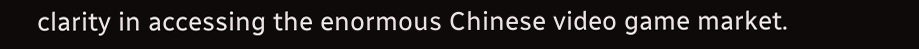clarity in accessing the enormous Chinese video game market.